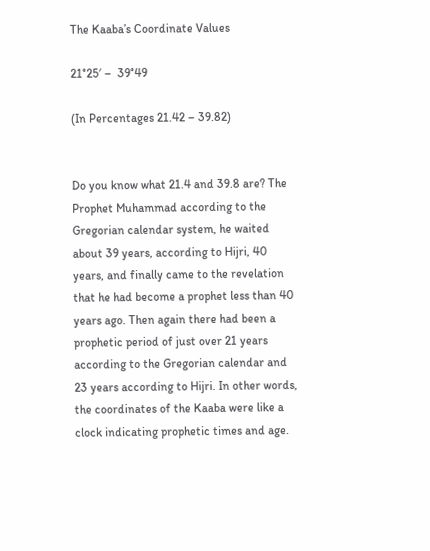The Kaaba’s Coordinate Values

21°25′ –  39°49

(In Percentages 21.42 – 39.82)


Do you know what 21.4 and 39.8 are? The Prophet Muhammad according to the Gregorian calendar system, he waited about 39 years, according to Hijri, 40 years, and finally came to the revelation that he had become a prophet less than 40 years ago. Then again there had been a prophetic period of just over 21 years according to the Gregorian calendar and 23 years according to Hijri. In other words, the coordinates of the Kaaba were like a clock indicating prophetic times and age.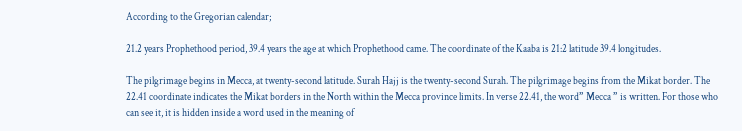According to the Gregorian calendar;

21.2 years Prophethood period, 39.4 years the age at which Prophethood came. The coordinate of the Kaaba is 21:2 latitude 39.4 longitudes.

The pilgrimage begins in Mecca, at twenty-second latitude. Surah Hajj is the twenty-second Surah. The pilgrimage begins from the Mikat border. The 22.41 coordinate indicates the Mikat borders in the North within the Mecca province limits. In verse 22.41, the word” Mecca ” is written. For those who can see it, it is hidden inside a word used in the meaning of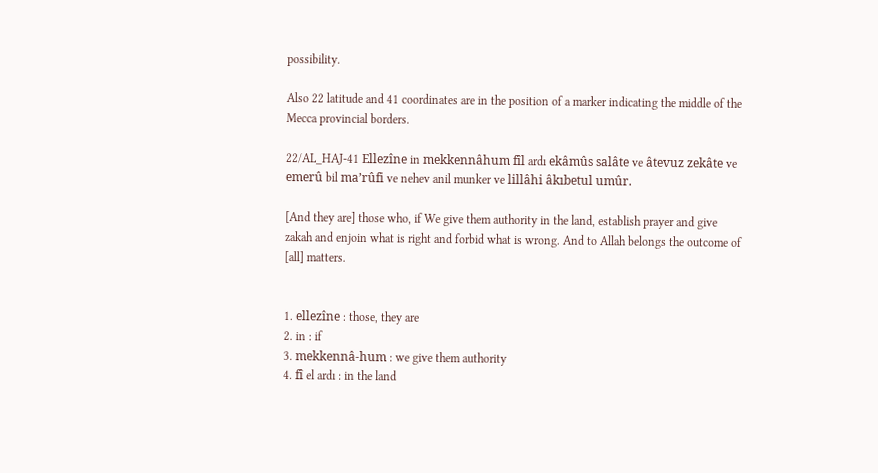possibility.

Also 22 latitude and 41 coordinates are in the position of a marker indicating the middle of the Mecca provincial borders.

22/AL_HAJ-41 Ellezîne in mekkennâhum fîl ardı ekâmûs salâte ve âtevuz zekâte ve emerû bil ma’rûfi ve nehev anil munker ve lillâhi âkıbetul umûr.

[And they are] those who, if We give them authority in the land, establish prayer and give zakah and enjoin what is right and forbid what is wrong. And to Allah belongs the outcome of [all] matters.


1. ellezîne : those, they are
2. in : if
3. mekkennâ-hum : we give them authority
4. fî el ardı : in the land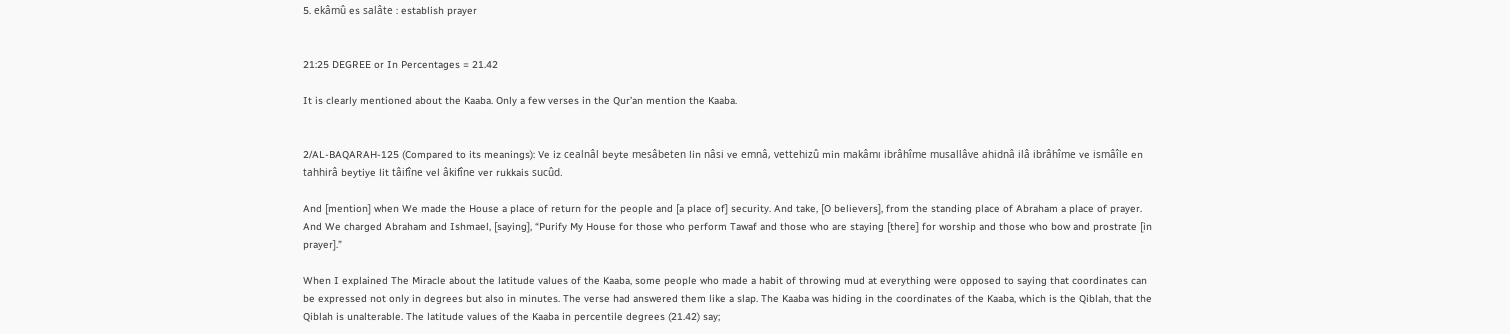5. ekâmû es salâte : establish prayer


21:25 DEGREE or In Percentages = 21.42

It is clearly mentioned about the Kaaba. Only a few verses in the Qur’an mention the Kaaba.


2/AL-BAQARAH-125 (Compared to its meanings): Ve iz cealnâl beyte mesâbeten lin nâsi ve emnâ, vettehizû min makâmı ibrâhîme musallâve ahidnâ ilâ ibrâhîme ve ismâîle en tahhirâ beytiye lit tâifîne vel âkifîne ver rukkais sucûd.

And [mention] when We made the House a place of return for the people and [a place of] security. And take, [O believers], from the standing place of Abraham a place of prayer. And We charged Abraham and Ishmael, [saying], “Purify My House for those who perform Tawaf and those who are staying [there] for worship and those who bow and prostrate [in prayer].”

When I explained The Miracle about the latitude values of the Kaaba, some people who made a habit of throwing mud at everything were opposed to saying that coordinates can be expressed not only in degrees but also in minutes. The verse had answered them like a slap. The Kaaba was hiding in the coordinates of the Kaaba, which is the Qiblah, that the Qiblah is unalterable. The latitude values of the Kaaba in percentile degrees (21.42) say;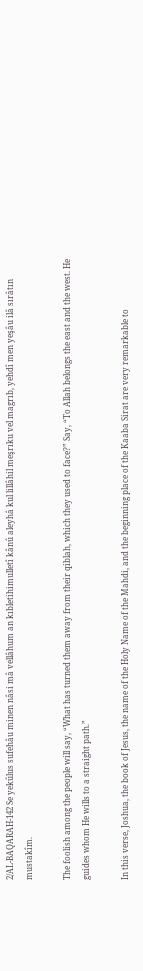2/AL-BAQARAH-142 Se yekûlus sufehâu minen nâsi mâ vellâhum an kıbletihimulletî kânû aleyhâ kul lillâhil meşrıku vel magrıb, yehdî men yeşâu ilâ sırâtın mustakîm.

The foolish among the people will say, “What has turned them away from their qiblah, which they used to face?” Say, “To Allah belongs the east and the west. He guides whom He wills to a straight path.”

In this verse, Joshua, the book of Jesus, the name of the Holy Name of the Mahdi, and the beginning place of the Kaaba Sirat are very remarkable to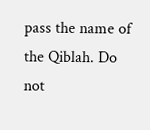pass the name of the Qiblah. Do not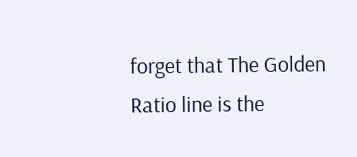forget that The Golden Ratio line is the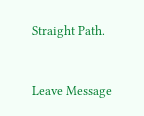Straight Path.


Leave Message